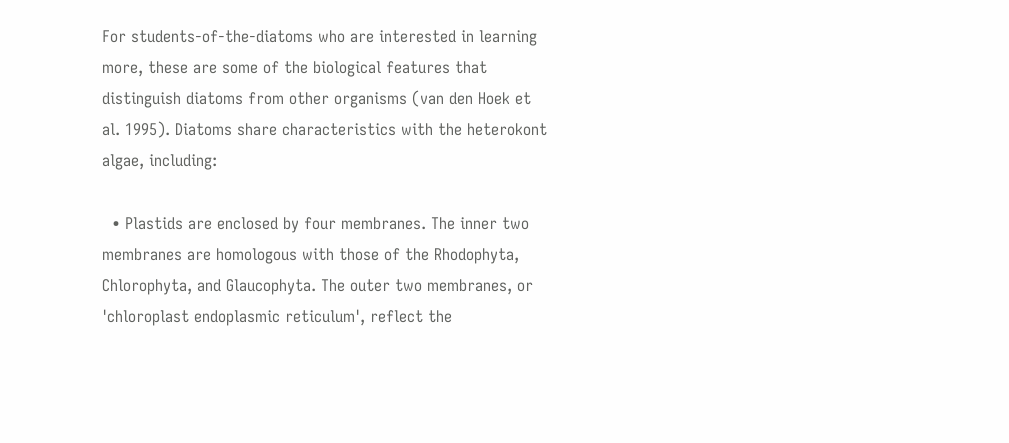For students-of-the-diatoms who are interested in learning more, these are some of the biological features that distinguish diatoms from other organisms (van den Hoek et al. 1995). Diatoms share characteristics with the heterokont algae, including:

  • Plastids are enclosed by four membranes. The inner two membranes are homologous with those of the Rhodophyta, Chlorophyta, and Glaucophyta. The outer two membranes, or 'chloroplast endoplasmic reticulum', reflect the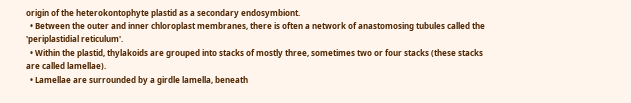origin of the heterokontophyte plastid as a secondary endosymbiont.
  • Between the outer and inner chloroplast membranes, there is often a network of anastomosing tubules called the 'periplastidial reticulum'.
  • Within the plastid, thylakoids are grouped into stacks of mostly three, sometimes two or four stacks (these stacks are called lamellae).
  • Lamellae are surrounded by a girdle lamella, beneath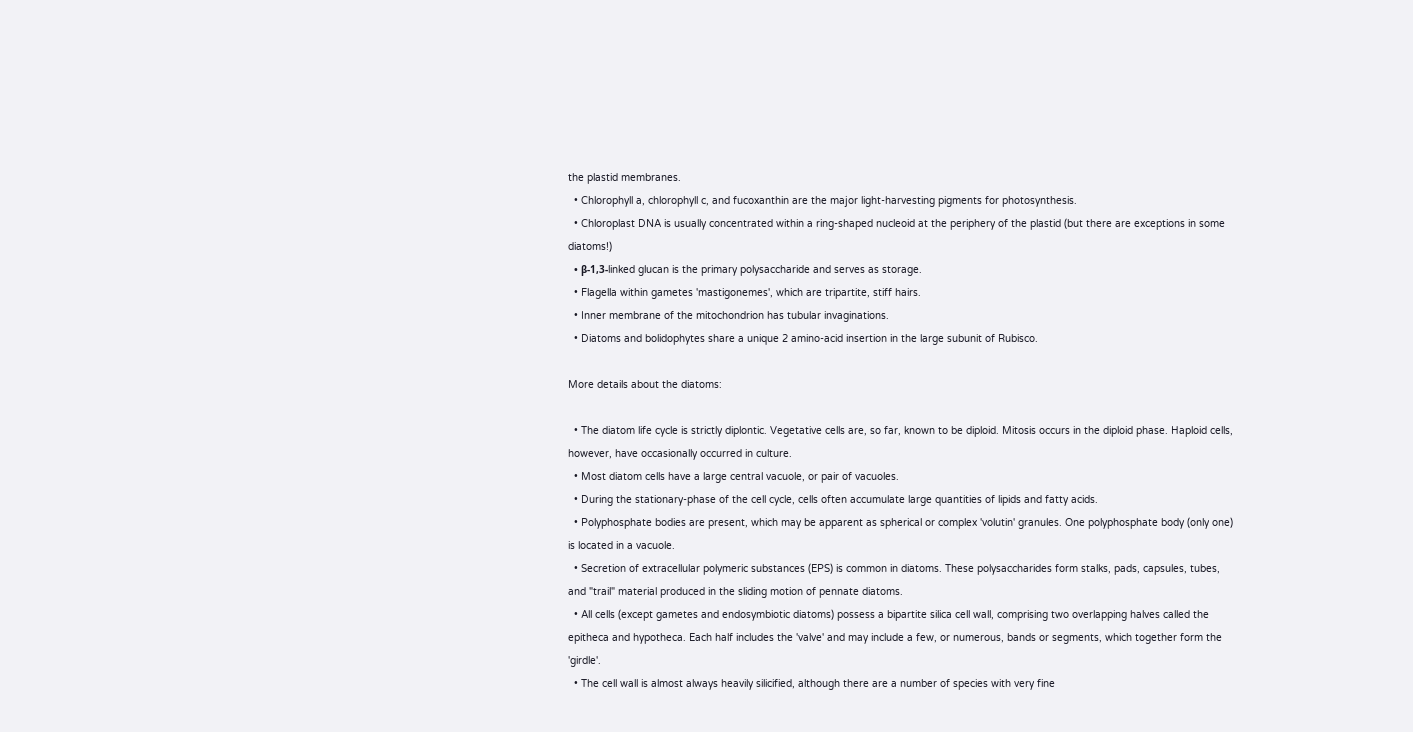the plastid membranes.
  • Chlorophyll a, chlorophyll c, and fucoxanthin are the major light-harvesting pigments for photosynthesis.
  • Chloroplast DNA is usually concentrated within a ring-shaped nucleoid at the periphery of the plastid (but there are exceptions in some diatoms!)
  • β-1,3-linked glucan is the primary polysaccharide and serves as storage.
  • Flagella within gametes 'mastigonemes', which are tripartite, stiff hairs.
  • Inner membrane of the mitochondrion has tubular invaginations.
  • Diatoms and bolidophytes share a unique 2 amino-acid insertion in the large subunit of Rubisco.

More details about the diatoms:

  • The diatom life cycle is strictly diplontic. Vegetative cells are, so far, known to be diploid. Mitosis occurs in the diploid phase. Haploid cells, however, have occasionally occurred in culture.
  • Most diatom cells have a large central vacuole, or pair of vacuoles.
  • During the stationary-phase of the cell cycle, cells often accumulate large quantities of lipids and fatty acids.
  • Polyphosphate bodies are present, which may be apparent as spherical or complex 'volutin' granules. One polyphosphate body (only one) is located in a vacuole.
  • Secretion of extracellular polymeric substances (EPS) is common in diatoms. These polysaccharides form stalks, pads, capsules, tubes, and "trail" material produced in the sliding motion of pennate diatoms.
  • All cells (except gametes and endosymbiotic diatoms) possess a bipartite silica cell wall, comprising two overlapping halves called the epitheca and hypotheca. Each half includes the 'valve' and may include a few, or numerous, bands or segments, which together form the 'girdle'.
  • The cell wall is almost always heavily silicified, although there are a number of species with very fine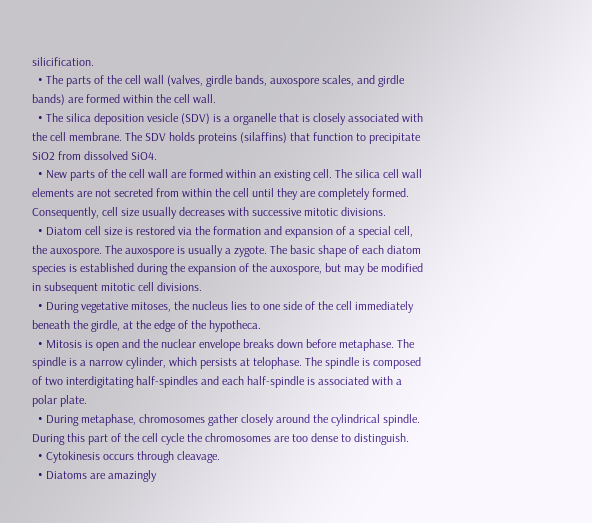silicification.
  • The parts of the cell wall (valves, girdle bands, auxospore scales, and girdle bands) are formed within the cell wall.
  • The silica deposition vesicle (SDV) is a organelle that is closely associated with the cell membrane. The SDV holds proteins (silaffins) that function to precipitate SiO2 from dissolved SiO4.
  • New parts of the cell wall are formed within an existing cell. The silica cell wall elements are not secreted from within the cell until they are completely formed. Consequently, cell size usually decreases with successive mitotic divisions.
  • Diatom cell size is restored via the formation and expansion of a special cell, the auxospore. The auxospore is usually a zygote. The basic shape of each diatom species is established during the expansion of the auxospore, but may be modified in subsequent mitotic cell divisions.
  • During vegetative mitoses, the nucleus lies to one side of the cell immediately beneath the girdle, at the edge of the hypotheca.
  • Mitosis is open and the nuclear envelope breaks down before metaphase. The spindle is a narrow cylinder, which persists at telophase. The spindle is composed of two interdigitating half-spindles and each half-spindle is associated with a polar plate.
  • During metaphase, chromosomes gather closely around the cylindrical spindle. During this part of the cell cycle the chromosomes are too dense to distinguish.
  • Cytokinesis occurs through cleavage.
  • Diatoms are amazingly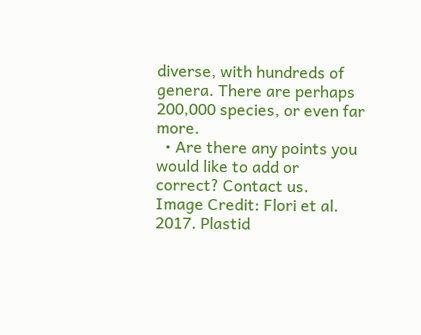diverse, with hundreds of genera. There are perhaps 200,000 species, or even far more.
  • Are there any points you would like to add or correct? Contact us.
Image Credit: Flori et al. 2017. Plastid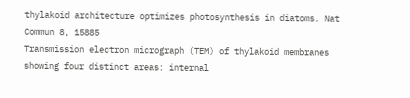thylakoid architecture optimizes photosynthesis in diatoms. Nat Commun 8, 15885
Transmission electron micrograph (TEM) of thylakoid membranes showing four distinct areas: internal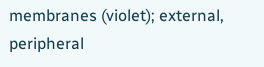membranes (violet); external, peripheral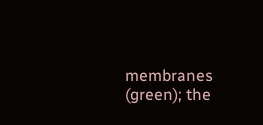membranes (green); the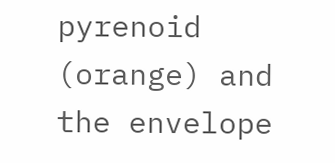pyrenoid (orange) and the envelope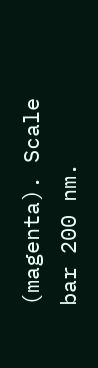(magenta). Scale bar 200 nm.